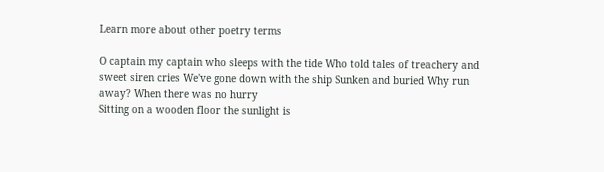Learn more about other poetry terms

O captain my captain who sleeps with the tide Who told tales of treachery and sweet siren cries We've gone down with the ship Sunken and buried Why run away? When there was no hurry
Sitting on a wooden floor the sunlight is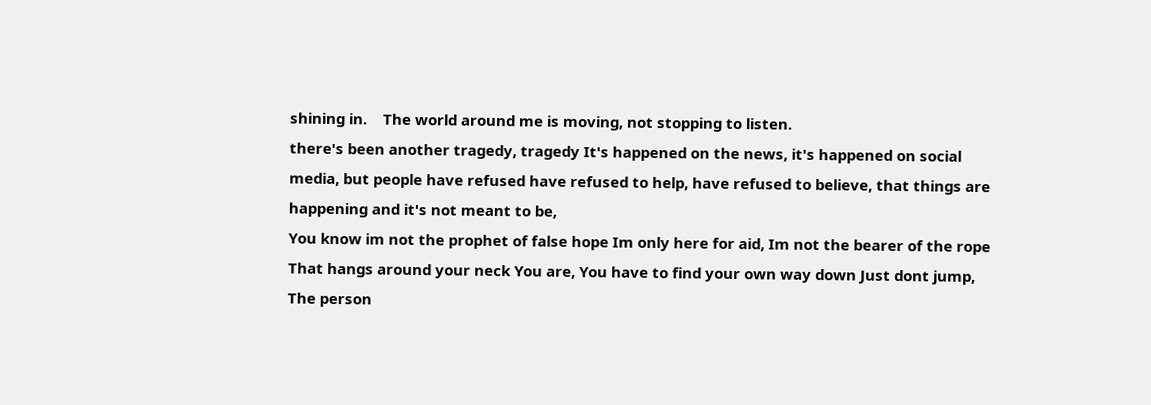shining in.    The world around me is moving, not stopping to listen.
there's been another tragedy, tragedy It's happened on the news, it's happened on social media, but people have refused have refused to help, have refused to believe, that things are happening and it's not meant to be,
You know im not the prophet of false hope Im only here for aid, Im not the bearer of the rope That hangs around your neck You are, You have to find your own way down Just dont jump,
The person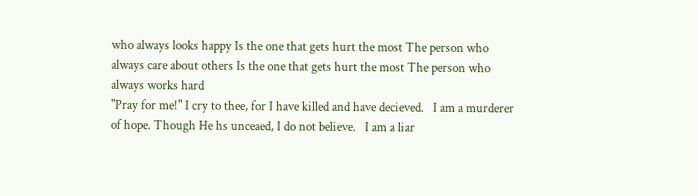who always looks happy Is the one that gets hurt the most The person who always care about others Is the one that gets hurt the most The person who always works hard
"Pray for me!" I cry to thee, for I have killed and have decieved.   I am a murderer of hope. Though He hs unceaed, I do not believe.   I am a liar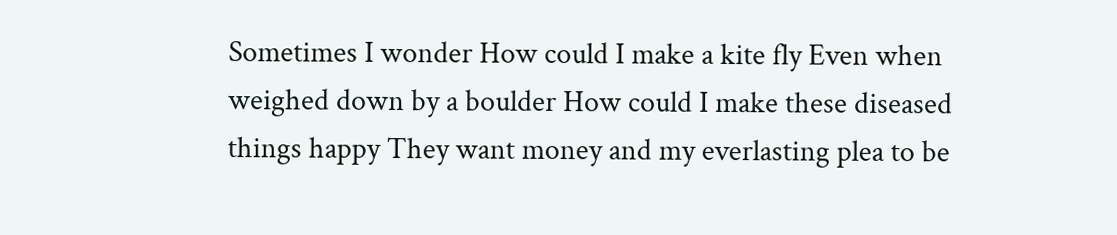Sometimes I wonder How could I make a kite fly Even when weighed down by a boulder How could I make these diseased things happy They want money and my everlasting plea to be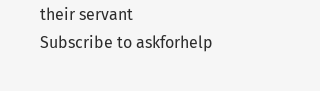their servant
Subscribe to askforhelp